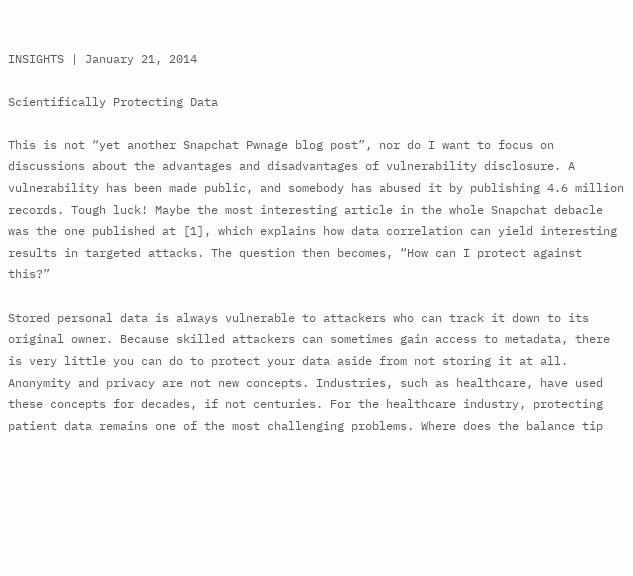INSIGHTS | January 21, 2014

Scientifically Protecting Data

This is not “yet another Snapchat Pwnage blog post”, nor do I want to focus on discussions about the advantages and disadvantages of vulnerability disclosure. A vulnerability has been made public, and somebody has abused it by publishing 4.6 million records. Tough luck! Maybe the most interesting article in the whole Snapchat debacle was the one published at [1], which explains how data correlation can yield interesting results in targeted attacks. The question then becomes, “How can I protect against this?”

Stored personal data is always vulnerable to attackers who can track it down to its original owner. Because skilled attackers can sometimes gain access to metadata, there is very little you can do to protect your data aside from not storing it at all. Anonymity and privacy are not new concepts. Industries, such as healthcare, have used these concepts for decades, if not centuries. For the healthcare industry, protecting patient data remains one of the most challenging problems. Where does the balance tip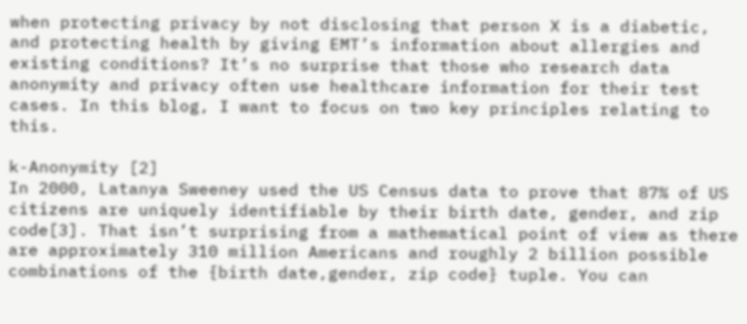when protecting privacy by not disclosing that person X is a diabetic, and protecting health by giving EMT’s information about allergies and existing conditions? It’s no surprise that those who research data anonymity and privacy often use healthcare information for their test cases. In this blog, I want to focus on two key principles relating to this.

k-Anonymity [2]
In 2000, Latanya Sweeney used the US Census data to prove that 87% of US citizens are uniquely identifiable by their birth date, gender, and zip code[3]. That isn’t surprising from a mathematical point of view as there are approximately 310 million Americans and roughly 2 billion possible combinations of the {birth date,gender, zip code} tuple. You can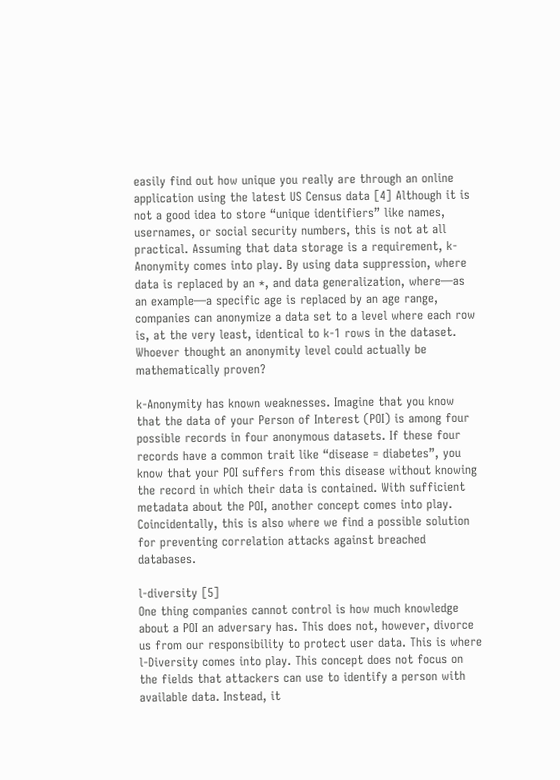easily find out how unique you really are through an online application using the latest US Census data [4] Although it is not a good idea to store “unique identifiers” like names, usernames, or social security numbers, this is not at all practical. Assuming that data storage is a requirement, k-Anonymity comes into play. By using data suppression, where data is replaced by an *, and data generalization, where—as an example—a specific age is replaced by an age range, companies can anonymize a data set to a level where each row is, at the very least, identical to k-1 rows in the dataset. Whoever thought an anonymity level could actually be mathematically proven?

k-Anonymity has known weaknesses. Imagine that you know that the data of your Person of Interest (POI) is among four possible records in four anonymous datasets. If these four records have a common trait like “disease = diabetes”, you know that your POI suffers from this disease without knowing the record in which their data is contained. With sufficient metadata about the POI, another concept comes into play. Coincidentally, this is also where we find a possible solution for preventing correlation attacks against breached databases.

l-diversity [5]
One thing companies cannot control is how much knowledge about a POI an adversary has. This does not, however, divorce us from our responsibility to protect user data. This is where l-Diversity comes into play. This concept does not focus on the fields that attackers can use to identify a person with available data. Instead, it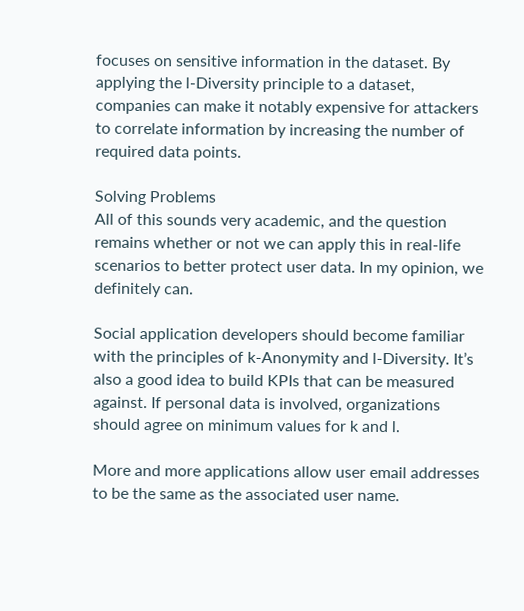focuses on sensitive information in the dataset. By applying the l-Diversity principle to a dataset, companies can make it notably expensive for attackers to correlate information by increasing the number of required data points.

Solving Problems
All of this sounds very academic, and the question remains whether or not we can apply this in real-life scenarios to better protect user data. In my opinion, we definitely can.

Social application developers should become familiar with the principles of k-Anonymity and l-Diversity. It’s also a good idea to build KPIs that can be measured against. If personal data is involved, organizations should agree on minimum values for k and l.

More and more applications allow user email addresses to be the same as the associated user name.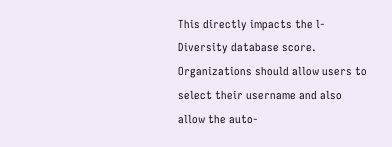This directly impacts the l-Diversity database score. Organizations should allow users to select their username and also allow the auto-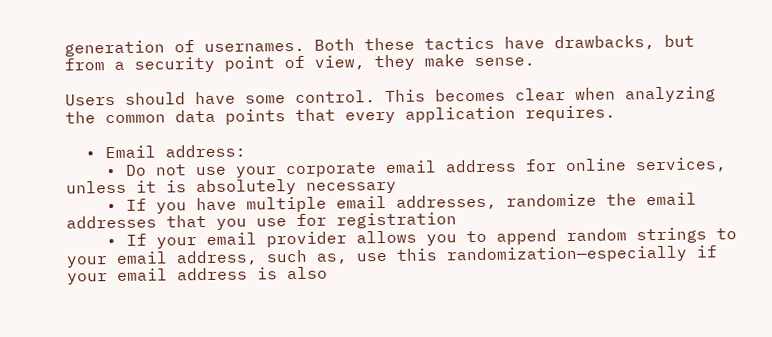generation of usernames. Both these tactics have drawbacks, but from a security point of view, they make sense.

Users should have some control. This becomes clear when analyzing the common data points that every application requires.

  • Email address:
    • Do not use your corporate email address for online services, unless it is absolutely necessary
    • If you have multiple email addresses, randomize the email addresses that you use for registration
    • If your email provider allows you to append random strings to your email address, such as, use this randomization—especially if your email address is also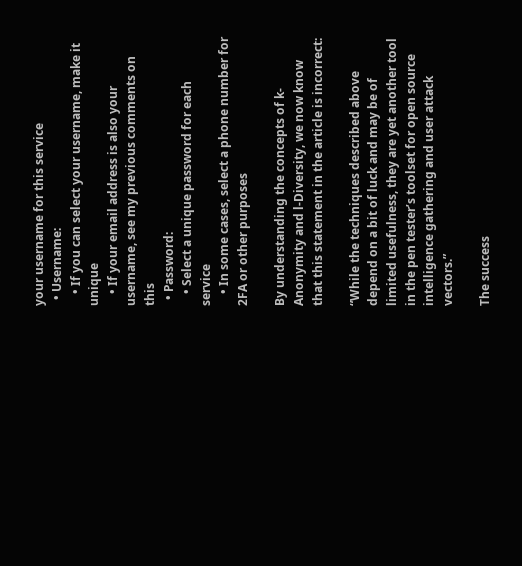your username for this service
  • Username:
    • If you can select your username, make it unique
    • If your email address is also your username, see my previous comments on this
  • Password:
    • Select a unique password for each service
    • In some cases, select a phone number for 2FA or other purposes

By understanding the concepts of k-Anonymity and l-Diversity, we now know that this statement in the article is incorrect:

“While the techniques described above depend on a bit of luck and may be of limited usefulness, they are yet another tool in the pen tester’s toolset for open source intelligence gathering and user attack vectors.”

The success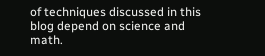of techniques discussed in this blog depend on science and math.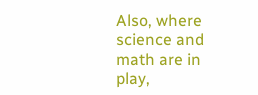Also, where science and math are in play,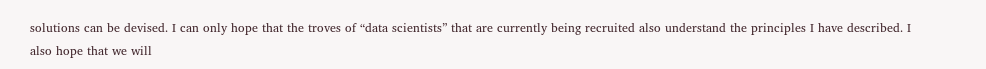solutions can be devised. I can only hope that the troves of “data scientists” that are currently being recruited also understand the principles I have described. I also hope that we will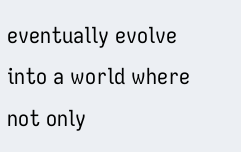eventually evolve into a world where not only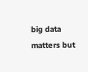big data matters but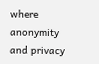where anonymity and privacy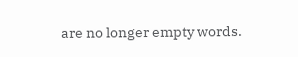are no longer empty words.